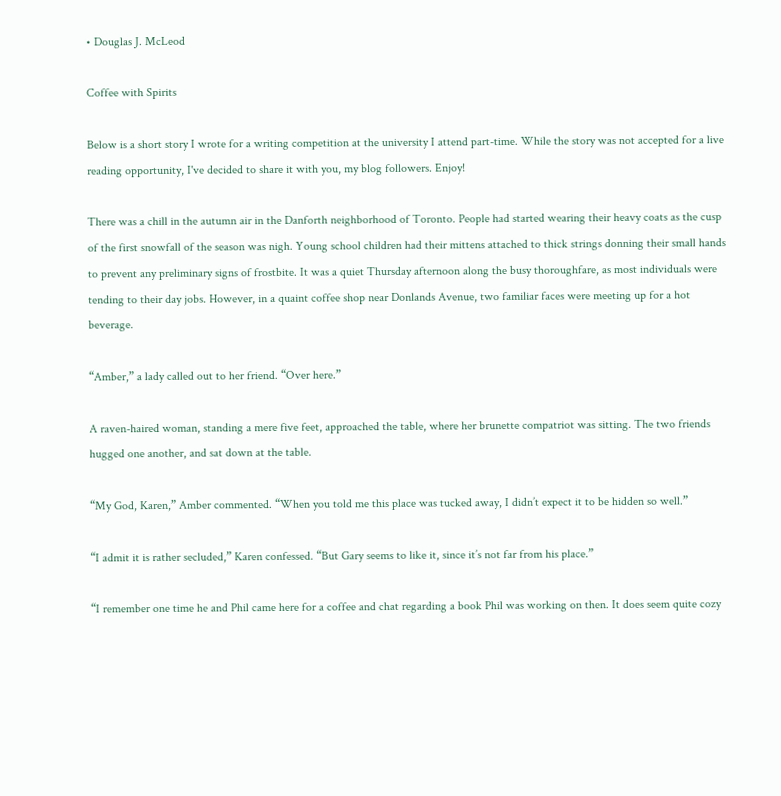• Douglas J. McLeod

Coffee with Spirits

Below is a short story I wrote for a writing competition at the university I attend part-time. While the story was not accepted for a live reading opportunity, I've decided to share it with you, my blog followers. Enjoy!

There was a chill in the autumn air in the Danforth neighborhood of Toronto. People had started wearing their heavy coats as the cusp of the first snowfall of the season was nigh. Young school children had their mittens attached to thick strings donning their small hands to prevent any preliminary signs of frostbite. It was a quiet Thursday afternoon along the busy thoroughfare, as most individuals were tending to their day jobs. However, in a quaint coffee shop near Donlands Avenue, two familiar faces were meeting up for a hot beverage.

“Amber,” a lady called out to her friend. “Over here.”

A raven-haired woman, standing a mere five feet, approached the table, where her brunette compatriot was sitting. The two friends hugged one another, and sat down at the table.

“My God, Karen,” Amber commented. “When you told me this place was tucked away, I didn’t expect it to be hidden so well.”

“I admit it is rather secluded,” Karen confessed. “But Gary seems to like it, since it’s not far from his place.”

“I remember one time he and Phil came here for a coffee and chat regarding a book Phil was working on then. It does seem quite cozy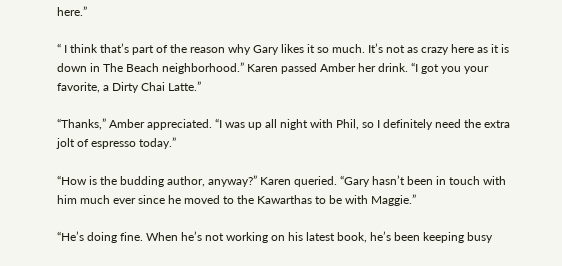here.”

“ I think that’s part of the reason why Gary likes it so much. It’s not as crazy here as it is down in The Beach neighborhood.” Karen passed Amber her drink. “I got you your favorite, a Dirty Chai Latte.”

“Thanks,” Amber appreciated. “I was up all night with Phil, so I definitely need the extra jolt of espresso today.”

“How is the budding author, anyway?” Karen queried. “Gary hasn’t been in touch with him much ever since he moved to the Kawarthas to be with Maggie.”

“He’s doing fine. When he’s not working on his latest book, he’s been keeping busy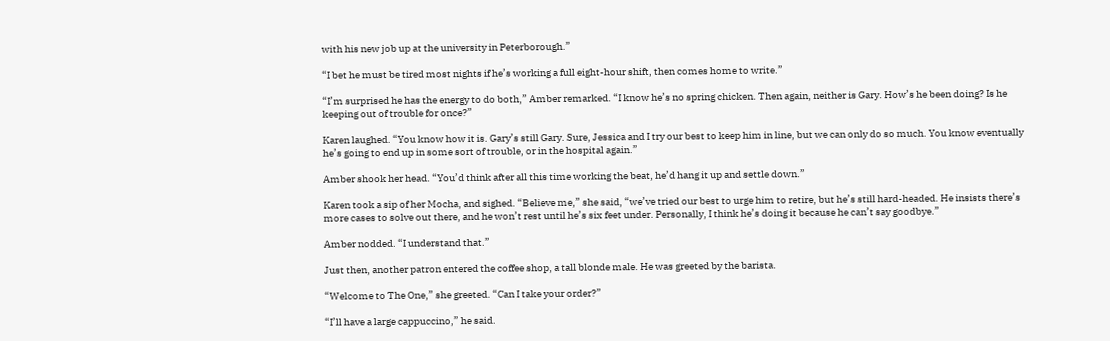with his new job up at the university in Peterborough.”

“I bet he must be tired most nights if he’s working a full eight-hour shift, then comes home to write.”

“I’m surprised he has the energy to do both,” Amber remarked. “I know he’s no spring chicken. Then again, neither is Gary. How’s he been doing? Is he keeping out of trouble for once?”

Karen laughed. “You know how it is. Gary’s still Gary. Sure, Jessica and I try our best to keep him in line, but we can only do so much. You know eventually he’s going to end up in some sort of trouble, or in the hospital again.”

Amber shook her head. “You’d think after all this time working the beat, he’d hang it up and settle down.”

Karen took a sip of her Mocha, and sighed. “Believe me,” she said, “we’ve tried our best to urge him to retire, but he’s still hard-headed. He insists there’s more cases to solve out there, and he won’t rest until he’s six feet under. Personally, I think he’s doing it because he can’t say goodbye.”

Amber nodded. “I understand that.”

Just then, another patron entered the coffee shop, a tall blonde male. He was greeted by the barista.

“Welcome to The One,” she greeted. “Can I take your order?”

“I’ll have a large cappuccino,” he said.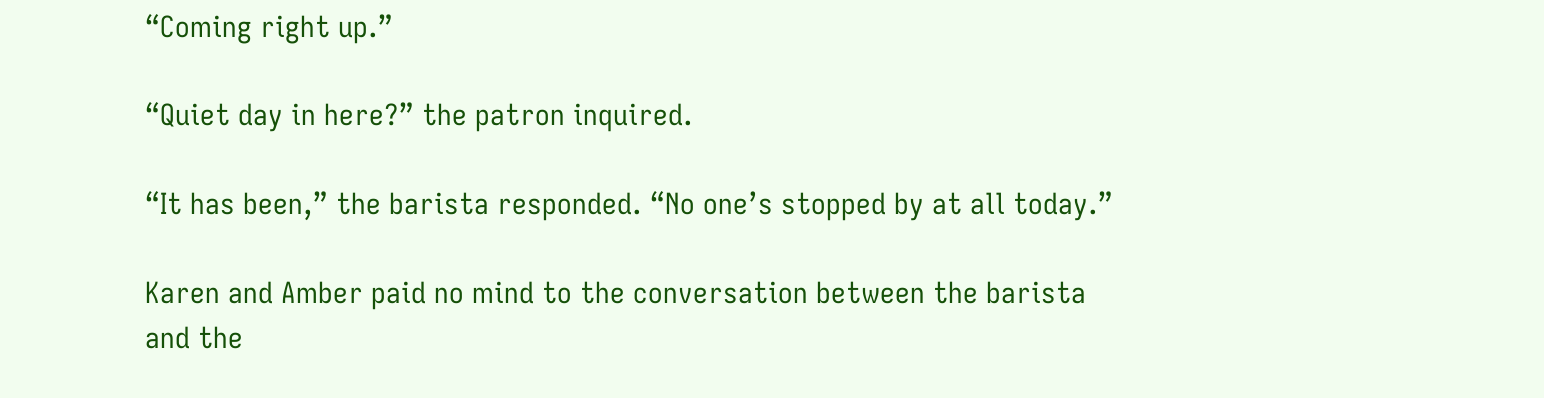“Coming right up.”

“Quiet day in here?” the patron inquired.

“It has been,” the barista responded. “No one’s stopped by at all today.”

Karen and Amber paid no mind to the conversation between the barista and the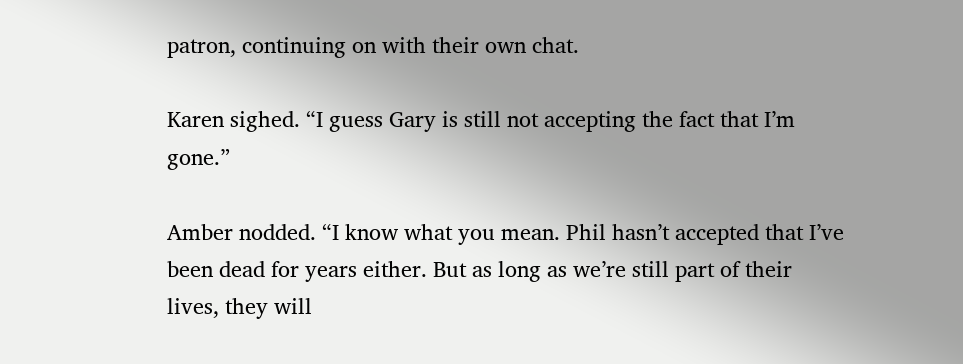patron, continuing on with their own chat.

Karen sighed. “I guess Gary is still not accepting the fact that I’m gone.”

Amber nodded. “I know what you mean. Phil hasn’t accepted that I’ve been dead for years either. But as long as we’re still part of their lives, they will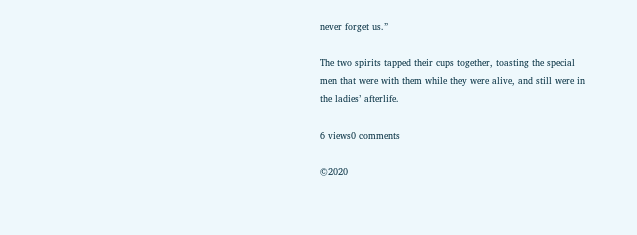never forget us.”

The two spirits tapped their cups together, toasting the special men that were with them while they were alive, and still were in the ladies’ afterlife.

6 views0 comments

©2020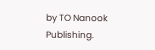by TO Nanook Publishing.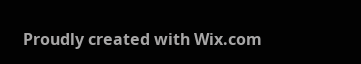Proudly created with Wix.com